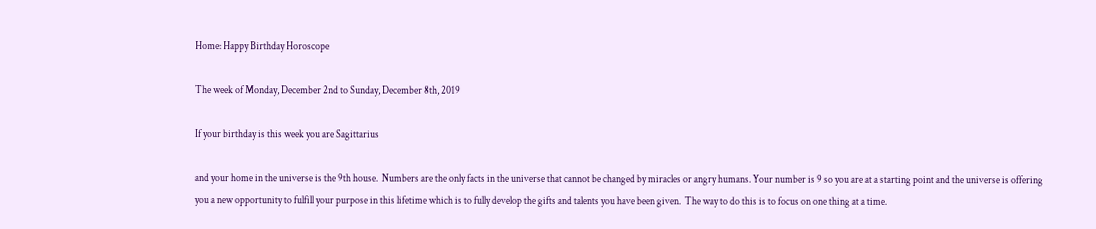Home: Happy Birthday Horoscope

The week of Monday, December 2nd to Sunday, December 8th, 2019

If your birthday is this week you are Sagittarius

and your home in the universe is the 9th house.  Numbers are the only facts in the universe that cannot be changed by miracles or angry humans. Your number is 9 so you are at a starting point and the universe is offering you a new opportunity to fulfill your purpose in this lifetime which is to fully develop the gifts and talents you have been given.  The way to do this is to focus on one thing at a time.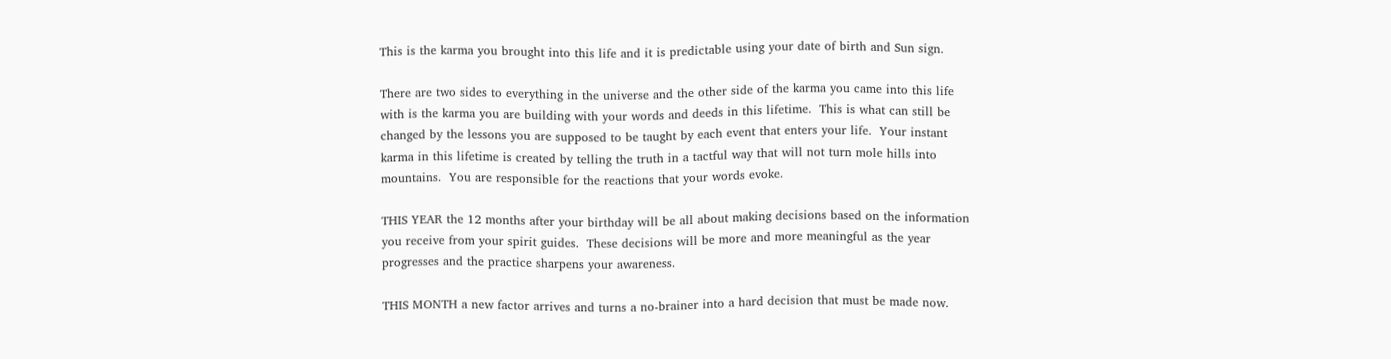This is the karma you brought into this life and it is predictable using your date of birth and Sun sign.

There are two sides to everything in the universe and the other side of the karma you came into this life with is the karma you are building with your words and deeds in this lifetime.  This is what can still be changed by the lessons you are supposed to be taught by each event that enters your life.  Your instant karma in this lifetime is created by telling the truth in a tactful way that will not turn mole hills into mountains.  You are responsible for the reactions that your words evoke.

THIS YEAR the 12 months after your birthday will be all about making decisions based on the information you receive from your spirit guides.  These decisions will be more and more meaningful as the year progresses and the practice sharpens your awareness.

THIS MONTH a new factor arrives and turns a no-brainer into a hard decision that must be made now.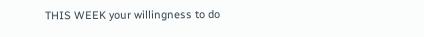THIS WEEK your willingness to do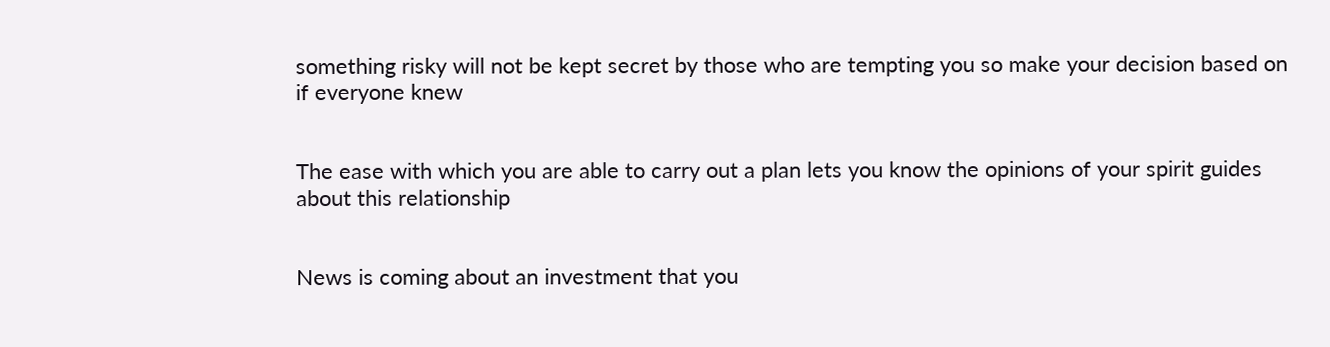something risky will not be kept secret by those who are tempting you so make your decision based on if everyone knew


The ease with which you are able to carry out a plan lets you know the opinions of your spirit guides about this relationship


News is coming about an investment that you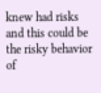knew had risks and this could be the risky behavior of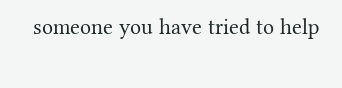someone you have tried to help